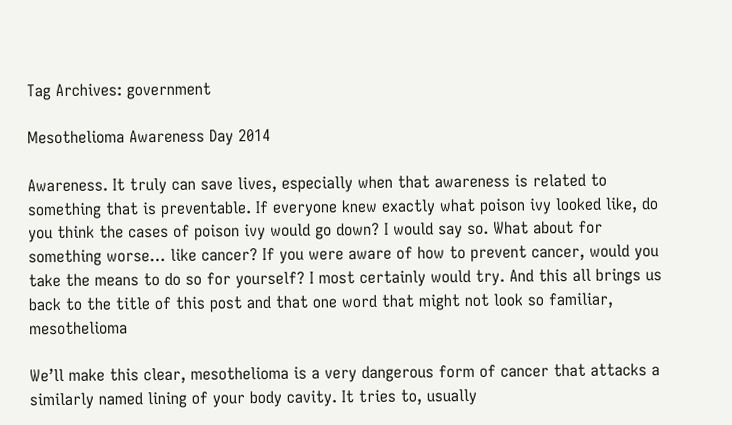Tag Archives: government

Mesothelioma Awareness Day 2014

Awareness. It truly can save lives, especially when that awareness is related to something that is preventable. If everyone knew exactly what poison ivy looked like, do you think the cases of poison ivy would go down? I would say so. What about for something worse… like cancer? If you were aware of how to prevent cancer, would you take the means to do so for yourself? I most certainly would try. And this all brings us back to the title of this post and that one word that might not look so familiar, mesothelioma

We’ll make this clear, mesothelioma is a very dangerous form of cancer that attacks a similarly named lining of your body cavity. It tries to, usually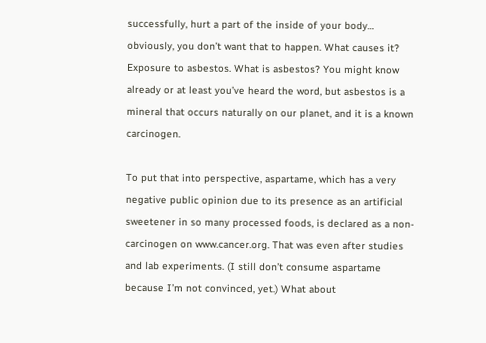successfully, hurt a part of the inside of your body… obviously, you don’t want that to happen. What causes it? Exposure to asbestos. What is asbestos? You might know already or at least you’ve heard the word, but asbestos is a mineral that occurs naturally on our planet, and it is a known carcinogen.

To put that into perspective, aspartame, which has a very negative public opinion due to its presence as an artificial sweetener in so many processed foods, is declared as a non-carcinogen on www.cancer.org. That was even after studies and lab experiments. (I still don’t consume aspartame because I’m not convinced, yet.) What about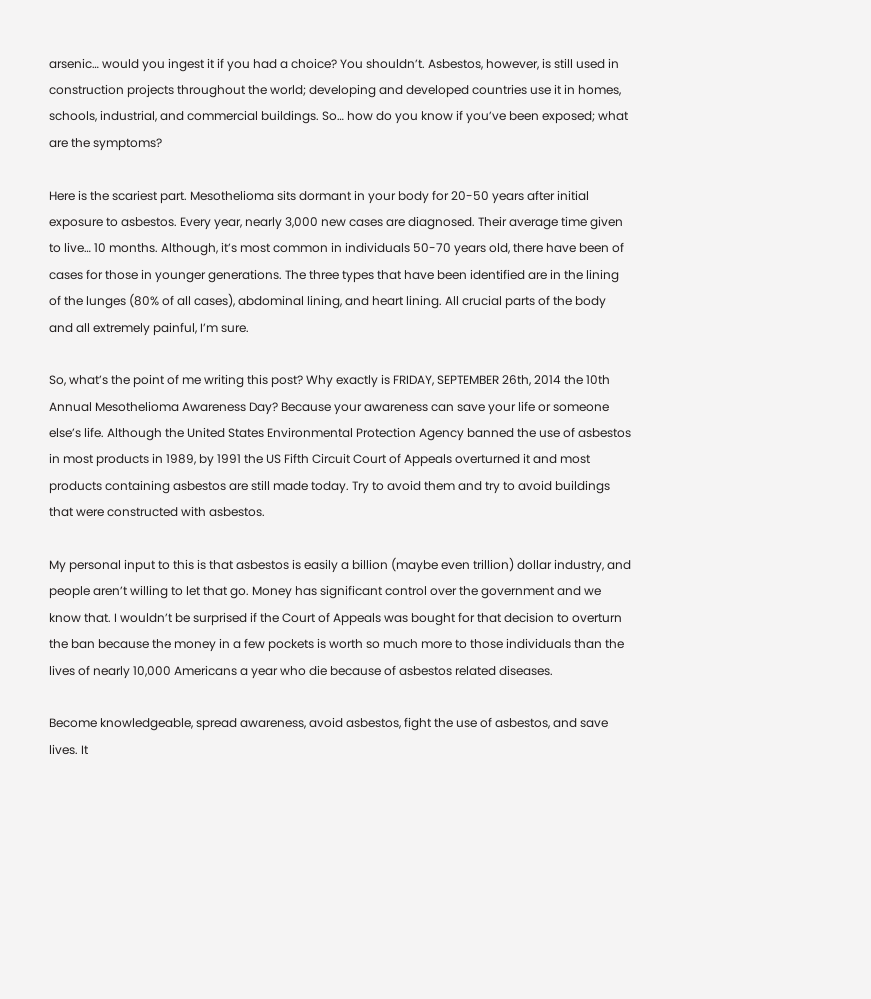arsenic… would you ingest it if you had a choice? You shouldn’t. Asbestos, however, is still used in construction projects throughout the world; developing and developed countries use it in homes, schools, industrial, and commercial buildings. So… how do you know if you’ve been exposed; what are the symptoms?

Here is the scariest part. Mesothelioma sits dormant in your body for 20-50 years after initial exposure to asbestos. Every year, nearly 3,000 new cases are diagnosed. Their average time given to live… 10 months. Although, it’s most common in individuals 50-70 years old, there have been of cases for those in younger generations. The three types that have been identified are in the lining of the lunges (80% of all cases), abdominal lining, and heart lining. All crucial parts of the body and all extremely painful, I’m sure.

So, what’s the point of me writing this post? Why exactly is FRIDAY, SEPTEMBER 26th, 2014 the 10th Annual Mesothelioma Awareness Day? Because your awareness can save your life or someone else’s life. Although the United States Environmental Protection Agency banned the use of asbestos in most products in 1989, by 1991 the US Fifth Circuit Court of Appeals overturned it and most products containing asbestos are still made today. Try to avoid them and try to avoid buildings that were constructed with asbestos.

My personal input to this is that asbestos is easily a billion (maybe even trillion) dollar industry, and people aren’t willing to let that go. Money has significant control over the government and we know that. I wouldn’t be surprised if the Court of Appeals was bought for that decision to overturn the ban because the money in a few pockets is worth so much more to those individuals than the lives of nearly 10,000 Americans a year who die because of asbestos related diseases.

Become knowledgeable, spread awareness, avoid asbestos, fight the use of asbestos, and save lives. It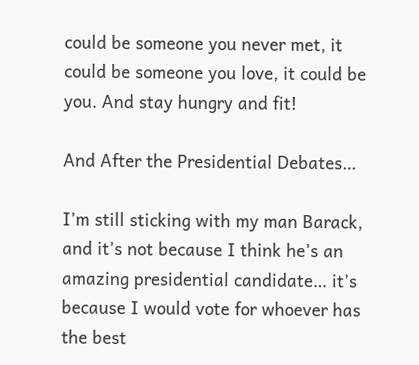could be someone you never met, it could be someone you love, it could be you. And stay hungry and fit!

And After the Presidential Debates…

I’m still sticking with my man Barack, and it’s not because I think he’s an amazing presidential candidate… it’s because I would vote for whoever has the best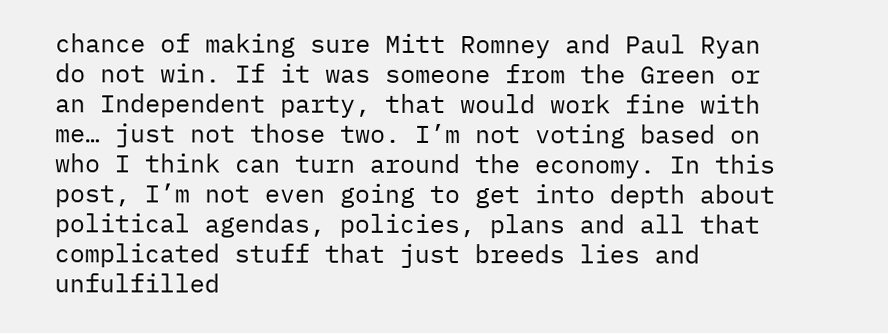chance of making sure Mitt Romney and Paul Ryan do not win. If it was someone from the Green or an Independent party, that would work fine with me… just not those two. I’m not voting based on who I think can turn around the economy. In this post, I’m not even going to get into depth about political agendas, policies, plans and all that complicated stuff that just breeds lies and unfulfilled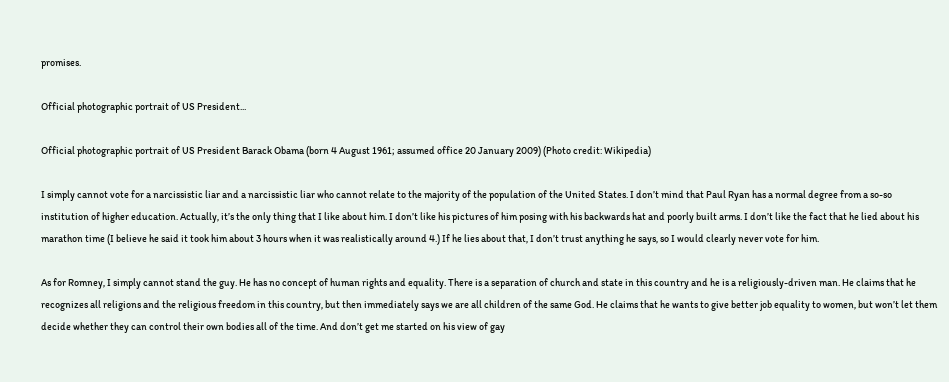promises.

Official photographic portrait of US President...

Official photographic portrait of US President Barack Obama (born 4 August 1961; assumed office 20 January 2009) (Photo credit: Wikipedia)

I simply cannot vote for a narcissistic liar and a narcissistic liar who cannot relate to the majority of the population of the United States. I don’t mind that Paul Ryan has a normal degree from a so-so institution of higher education. Actually, it’s the only thing that I like about him. I don’t like his pictures of him posing with his backwards hat and poorly built arms. I don’t like the fact that he lied about his marathon time (I believe he said it took him about 3 hours when it was realistically around 4.) If he lies about that, I don’t trust anything he says, so I would clearly never vote for him.

As for Romney, I simply cannot stand the guy. He has no concept of human rights and equality. There is a separation of church and state in this country and he is a religiously-driven man. He claims that he recognizes all religions and the religious freedom in this country, but then immediately says we are all children of the same God. He claims that he wants to give better job equality to women, but won’t let them decide whether they can control their own bodies all of the time. And don’t get me started on his view of gay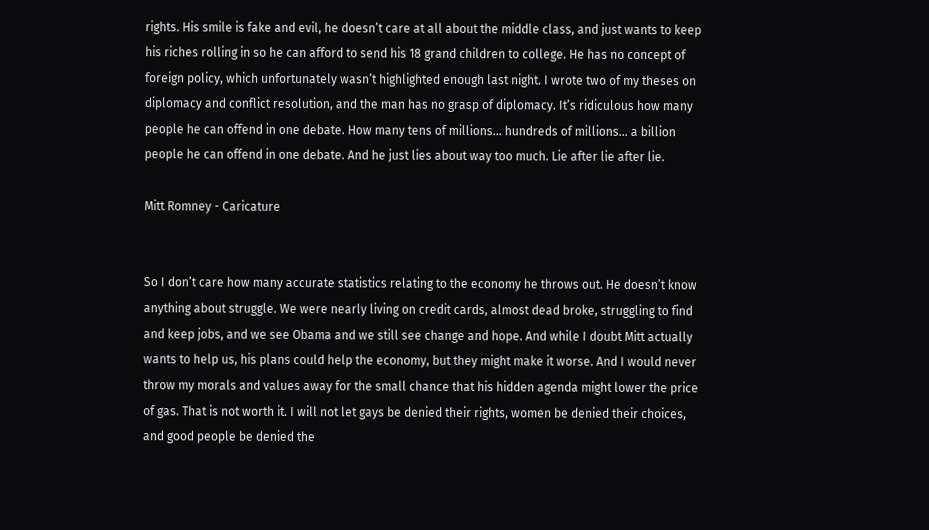rights. His smile is fake and evil, he doesn’t care at all about the middle class, and just wants to keep his riches rolling in so he can afford to send his 18 grand children to college. He has no concept of foreign policy, which unfortunately wasn’t highlighted enough last night. I wrote two of my theses on diplomacy and conflict resolution, and the man has no grasp of diplomacy. It’s ridiculous how many people he can offend in one debate. How many tens of millions… hundreds of millions… a billion people he can offend in one debate. And he just lies about way too much. Lie after lie after lie.

Mitt Romney - Caricature


So I don’t care how many accurate statistics relating to the economy he throws out. He doesn’t know anything about struggle. We were nearly living on credit cards, almost dead broke, struggling to find and keep jobs, and we see Obama and we still see change and hope. And while I doubt Mitt actually wants to help us, his plans could help the economy, but they might make it worse. And I would never throw my morals and values away for the small chance that his hidden agenda might lower the price of gas. That is not worth it. I will not let gays be denied their rights, women be denied their choices, and good people be denied the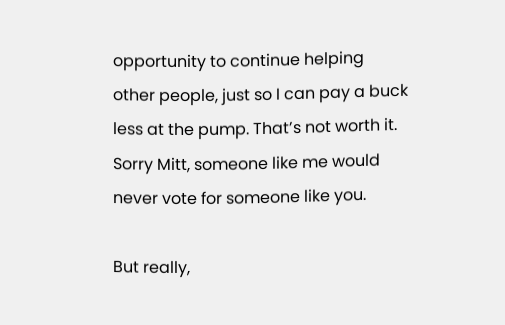opportunity to continue helping other people, just so I can pay a buck less at the pump. That’s not worth it. Sorry Mitt, someone like me would never vote for someone like you.

But really,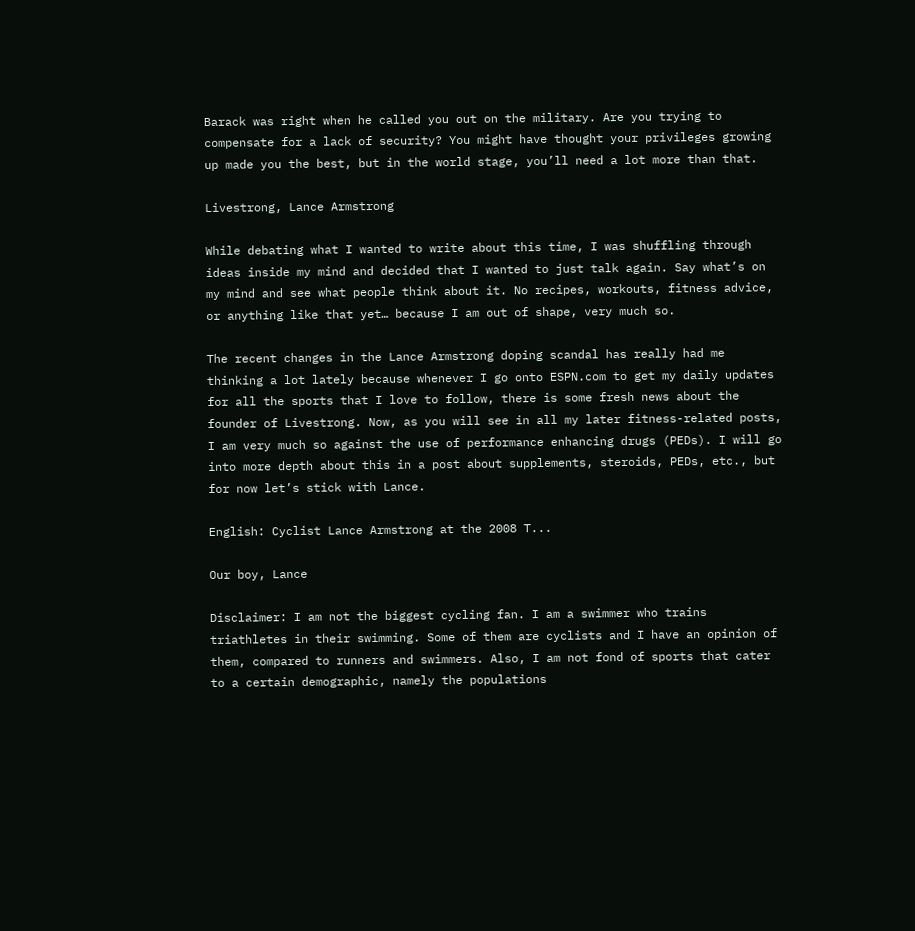Barack was right when he called you out on the military. Are you trying to compensate for a lack of security? You might have thought your privileges growing up made you the best, but in the world stage, you’ll need a lot more than that.

Livestrong, Lance Armstrong

While debating what I wanted to write about this time, I was shuffling through ideas inside my mind and decided that I wanted to just talk again. Say what’s on my mind and see what people think about it. No recipes, workouts, fitness advice, or anything like that yet… because I am out of shape, very much so.

The recent changes in the Lance Armstrong doping scandal has really had me thinking a lot lately because whenever I go onto ESPN.com to get my daily updates for all the sports that I love to follow, there is some fresh news about the founder of Livestrong. Now, as you will see in all my later fitness-related posts, I am very much so against the use of performance enhancing drugs (PEDs). I will go into more depth about this in a post about supplements, steroids, PEDs, etc., but for now let’s stick with Lance.

English: Cyclist Lance Armstrong at the 2008 T...

Our boy, Lance

Disclaimer: I am not the biggest cycling fan. I am a swimmer who trains triathletes in their swimming. Some of them are cyclists and I have an opinion of them, compared to runners and swimmers. Also, I am not fond of sports that cater to a certain demographic, namely the populations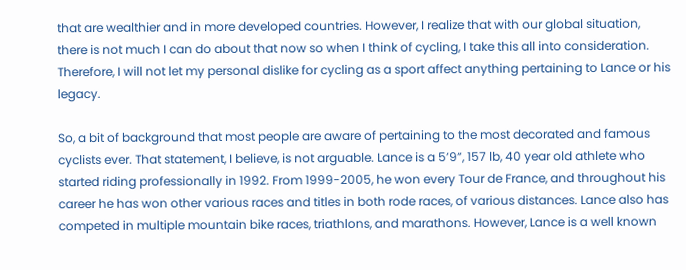that are wealthier and in more developed countries. However, I realize that with our global situation, there is not much I can do about that now so when I think of cycling, I take this all into consideration. Therefore, I will not let my personal dislike for cycling as a sport affect anything pertaining to Lance or his legacy.

So, a bit of background that most people are aware of pertaining to the most decorated and famous cyclists ever. That statement, I believe, is not arguable. Lance is a 5’9”, 157 lb, 40 year old athlete who started riding professionally in 1992. From 1999-2005, he won every Tour de France, and throughout his career he has won other various races and titles in both rode races, of various distances. Lance also has competed in multiple mountain bike races, triathlons, and marathons. However, Lance is a well known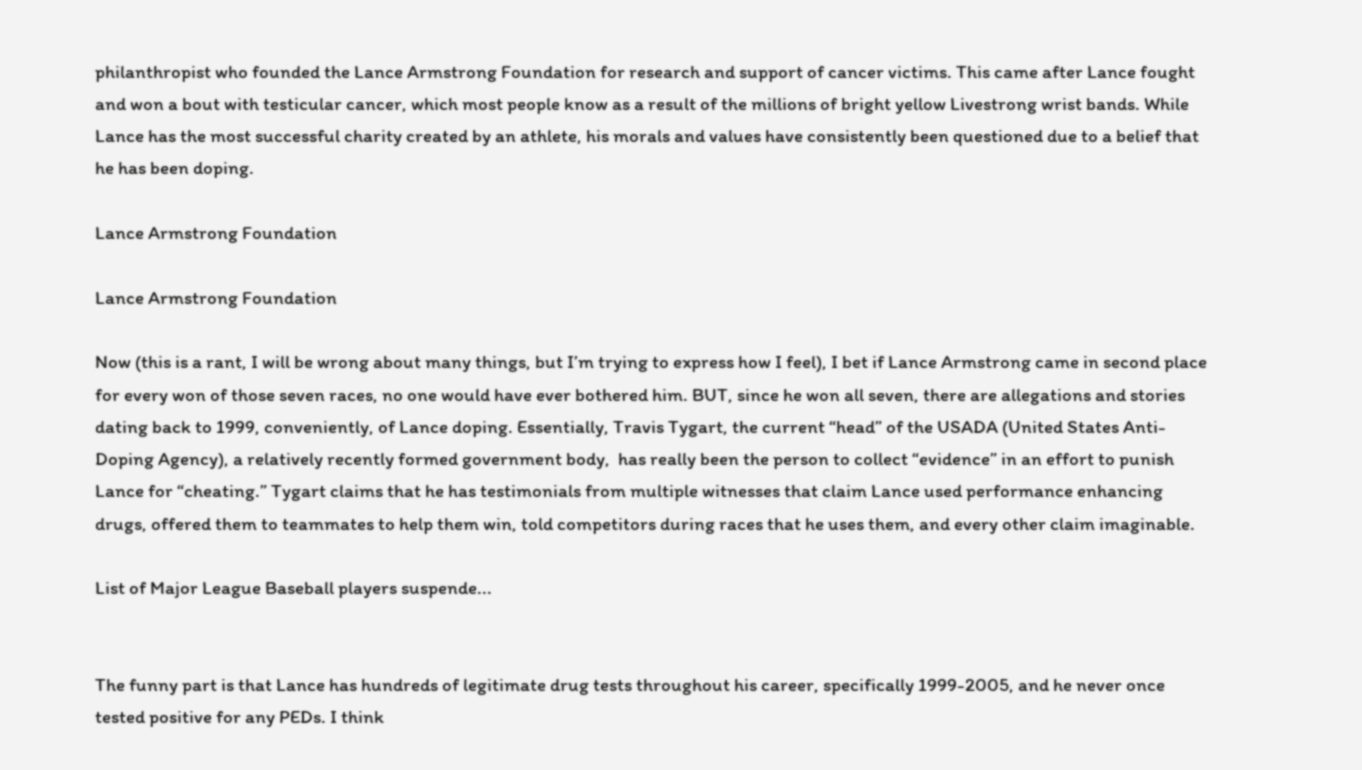philanthropist who founded the Lance Armstrong Foundation for research and support of cancer victims. This came after Lance fought and won a bout with testicular cancer, which most people know as a result of the millions of bright yellow Livestrong wrist bands. While Lance has the most successful charity created by an athlete, his morals and values have consistently been questioned due to a belief that he has been doping.

Lance Armstrong Foundation

Lance Armstrong Foundation

Now (this is a rant, I will be wrong about many things, but I’m trying to express how I feel), I bet if Lance Armstrong came in second place for every won of those seven races, no one would have ever bothered him. BUT, since he won all seven, there are allegations and stories dating back to 1999, conveniently, of Lance doping. Essentially, Travis Tygart, the current “head” of the USADA (United States Anti-Doping Agency), a relatively recently formed government body,  has really been the person to collect “evidence” in an effort to punish Lance for “cheating.” Tygart claims that he has testimonials from multiple witnesses that claim Lance used performance enhancing drugs, offered them to teammates to help them win, told competitors during races that he uses them, and every other claim imaginable.

List of Major League Baseball players suspende...


The funny part is that Lance has hundreds of legitimate drug tests throughout his career, specifically 1999-2005, and he never once tested positive for any PEDs. I think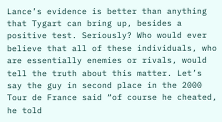Lance’s evidence is better than anything that Tygart can bring up, besides a positive test. Seriously? Who would ever believe that all of these individuals, who are essentially enemies or rivals, would tell the truth about this matter. Let’s say the guy in second place in the 2000 Tour de France said “of course he cheated, he told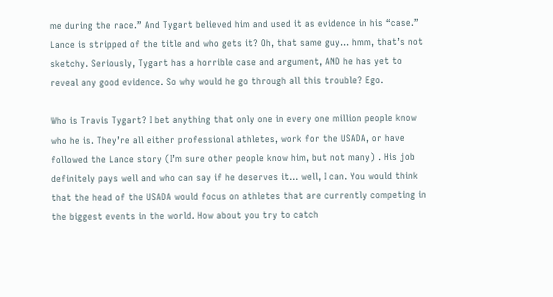me during the race.” And Tygart believed him and used it as evidence in his “case.” Lance is stripped of the title and who gets it? Oh, that same guy… hmm, that’s not sketchy. Seriously, Tygart has a horrible case and argument, AND he has yet to reveal any good evidence. So why would he go through all this trouble? Ego.

Who is Travis Tygart? I bet anything that only one in every one million people know who he is. They’re all either professional athletes, work for the USADA, or have followed the Lance story (I’m sure other people know him, but not many) . His job definitely pays well and who can say if he deserves it… well, I can. You would think that the head of the USADA would focus on athletes that are currently competing in the biggest events in the world. How about you try to catch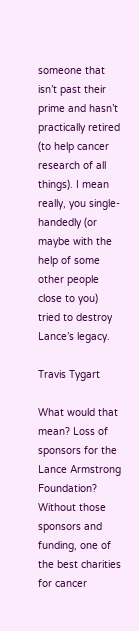someone that isn’t past their prime and hasn’t practically retired (to help cancer research of all things). I mean really, you single-handedly (or maybe with the help of some other people close to you) tried to destroy Lance’s legacy.

Travis Tygart

What would that mean? Loss of sponsors for the Lance Armstrong Foundation? Without those sponsors and funding, one of the best charities for cancer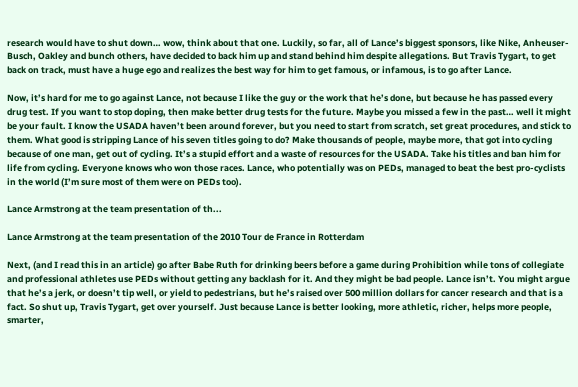research would have to shut down… wow, think about that one. Luckily, so far, all of Lance’s biggest sponsors, like Nike, Anheuser-Busch, Oakley and bunch others, have decided to back him up and stand behind him despite allegations. But Travis Tygart, to get back on track, must have a huge ego and realizes the best way for him to get famous, or infamous, is to go after Lance.

Now, it’s hard for me to go against Lance, not because I like the guy or the work that he’s done, but because he has passed every drug test. If you want to stop doping, then make better drug tests for the future. Maybe you missed a few in the past… well it might be your fault. I know the USADA haven’t been around forever, but you need to start from scratch, set great procedures, and stick to them. What good is stripping Lance of his seven titles going to do? Make thousands of people, maybe more, that got into cycling because of one man, get out of cycling. It’s a stupid effort and a waste of resources for the USADA. Take his titles and ban him for life from cycling. Everyone knows who won those races. Lance, who potentially was on PEDs, managed to beat the best pro-cyclists in the world (I’m sure most of them were on PEDs too).

Lance Armstrong at the team presentation of th...

Lance Armstrong at the team presentation of the 2010 Tour de France in Rotterdam

Next, (and I read this in an article) go after Babe Ruth for drinking beers before a game during Prohibition while tons of collegiate and professional athletes use PEDs without getting any backlash for it. And they might be bad people. Lance isn’t. You might argue that he’s a jerk, or doesn’t tip well, or yield to pedestrians, but he’s raised over 500 million dollars for cancer research and that is a fact. So shut up, Travis Tygart, get over yourself. Just because Lance is better looking, more athletic, richer, helps more people, smarter,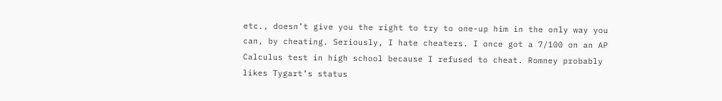etc., doesn’t give you the right to try to one-up him in the only way you can, by cheating. Seriously, I hate cheaters. I once got a 7/100 on an AP Calculus test in high school because I refused to cheat. Romney probably likes Tygart’s status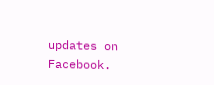updates on Facebook.